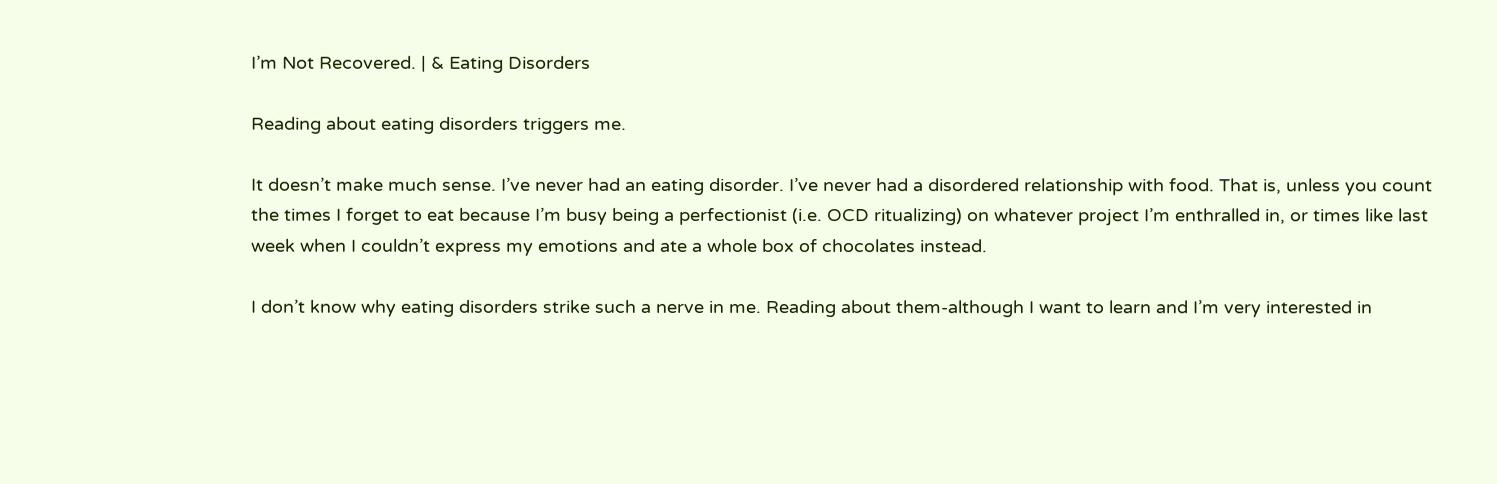I’m Not Recovered. | & Eating Disorders

Reading about eating disorders triggers me.

It doesn’t make much sense. I’ve never had an eating disorder. I’ve never had a disordered relationship with food. That is, unless you count the times I forget to eat because I’m busy being a perfectionist (i.e. OCD ritualizing) on whatever project I’m enthralled in, or times like last week when I couldn’t express my emotions and ate a whole box of chocolates instead.

I don’t know why eating disorders strike such a nerve in me. Reading about them-although I want to learn and I’m very interested in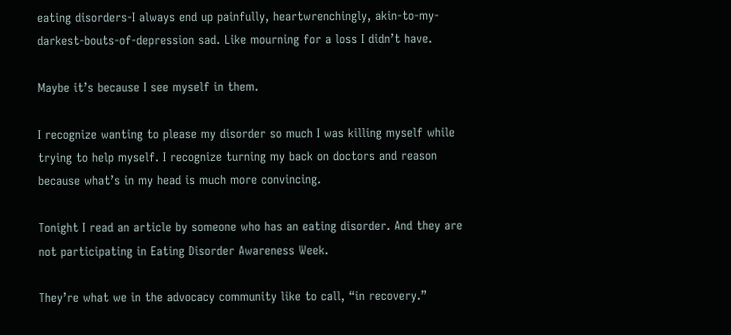eating disorders-I always end up painfully, heartwrenchingly, akin-to-my-darkest-bouts-of-depression sad. Like mourning for a loss I didn’t have.

Maybe it’s because I see myself in them.

I recognize wanting to please my disorder so much I was killing myself while trying to help myself. I recognize turning my back on doctors and reason because what’s in my head is much more convincing.

Tonight I read an article by someone who has an eating disorder. And they are not participating in Eating Disorder Awareness Week.

They’re what we in the advocacy community like to call, “in recovery.”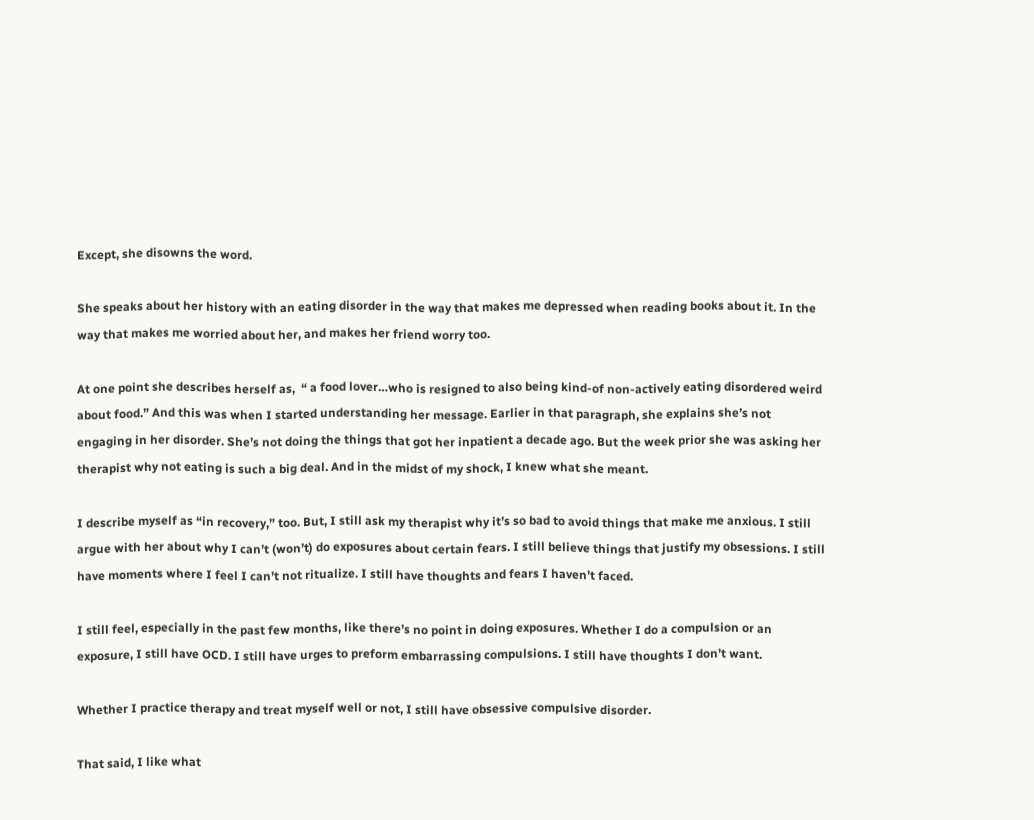Except, she disowns the word.

She speaks about her history with an eating disorder in the way that makes me depressed when reading books about it. In the way that makes me worried about her, and makes her friend worry too.

At one point she describes herself as,  “ a food lover…who is resigned to also being kind-of non-actively eating disordered weird about food.” And this was when I started understanding her message. Earlier in that paragraph, she explains she’s not engaging in her disorder. She’s not doing the things that got her inpatient a decade ago. But the week prior she was asking her therapist why not eating is such a big deal. And in the midst of my shock, I knew what she meant.

I describe myself as “in recovery,” too. But, I still ask my therapist why it’s so bad to avoid things that make me anxious. I still argue with her about why I can’t (won’t) do exposures about certain fears. I still believe things that justify my obsessions. I still have moments where I feel I can’t not ritualize. I still have thoughts and fears I haven’t faced.

I still feel, especially in the past few months, like there’s no point in doing exposures. Whether I do a compulsion or an exposure, I still have OCD. I still have urges to preform embarrassing compulsions. I still have thoughts I don’t want.

Whether I practice therapy and treat myself well or not, I still have obsessive compulsive disorder.

That said, I like what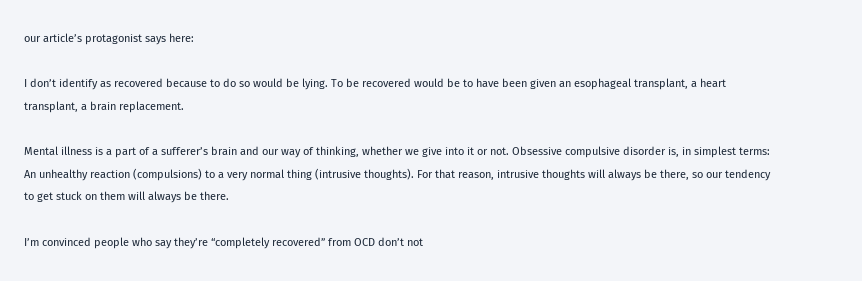our article’s protagonist says here:

I don’t identify as recovered because to do so would be lying. To be recovered would be to have been given an esophageal transplant, a heart transplant, a brain replacement.

Mental illness is a part of a sufferer’s brain and our way of thinking, whether we give into it or not. Obsessive compulsive disorder is, in simplest terms: An unhealthy reaction (compulsions) to a very normal thing (intrusive thoughts). For that reason, intrusive thoughts will always be there, so our tendency to get stuck on them will always be there.

I’m convinced people who say they’re “completely recovered” from OCD don’t not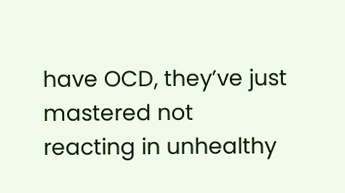have OCD, they’ve just mastered not reacting in unhealthy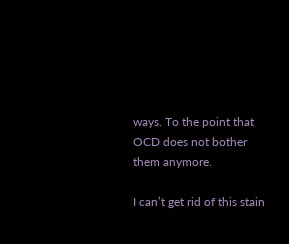ways. To the point that OCD does not bother them anymore.

I can’t get rid of this stain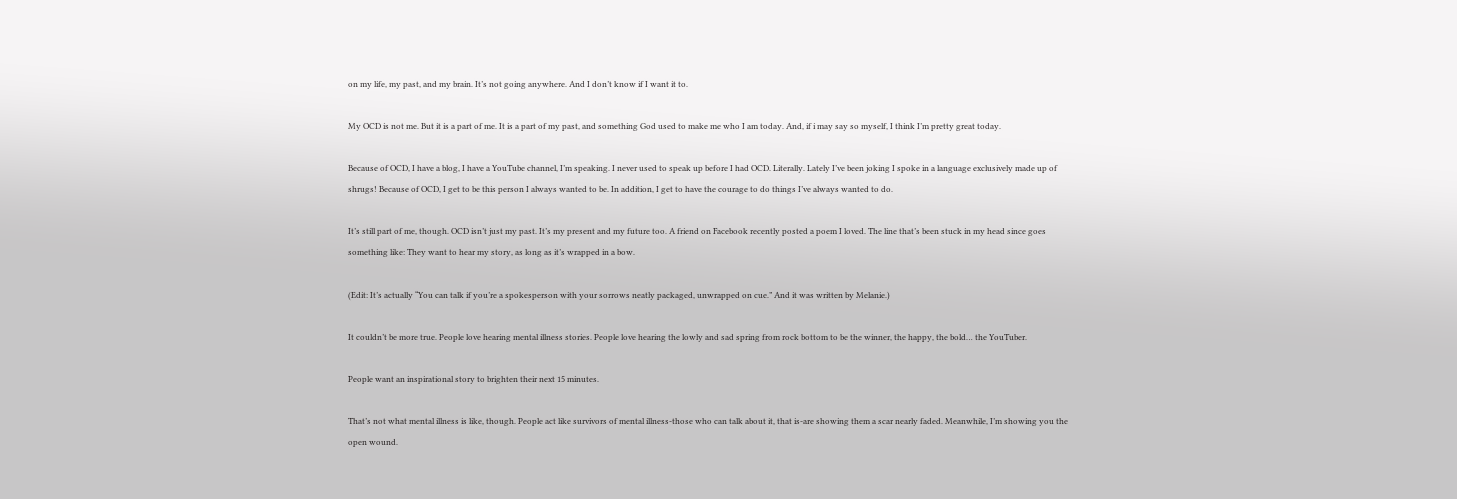on my life, my past, and my brain. It’s not going anywhere. And I don’t know if I want it to.

My OCD is not me. But it is a part of me. It is a part of my past, and something God used to make me who I am today. And, if i may say so myself, I think I’m pretty great today.

Because of OCD, I have a blog, I have a YouTube channel, I’m speaking. I never used to speak up before I had OCD. Literally. Lately I’ve been joking I spoke in a language exclusively made up of shrugs! Because of OCD, I get to be this person I always wanted to be. In addition, I get to have the courage to do things I’ve always wanted to do.

It’s still part of me, though. OCD isn’t just my past. It’s my present and my future too. A friend on Facebook recently posted a poem I loved. The line that’s been stuck in my head since goes something like: They want to hear my story, as long as it’s wrapped in a bow.

(Edit: It’s actually “You can talk if you’re a spokesperson with your sorrows neatly packaged, unwrapped on cue.” And it was written by Melanie.)

It couldn’t be more true. People love hearing mental illness stories. People love hearing the lowly and sad spring from rock bottom to be the winner, the happy, the bold… the YouTuber.

People want an inspirational story to brighten their next 15 minutes.

That’s not what mental illness is like, though. People act like survivors of mental illness-those who can talk about it, that is-are showing them a scar nearly faded. Meanwhile, I’m showing you the open wound.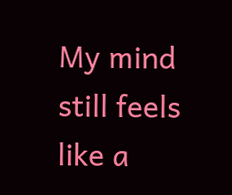My mind still feels like a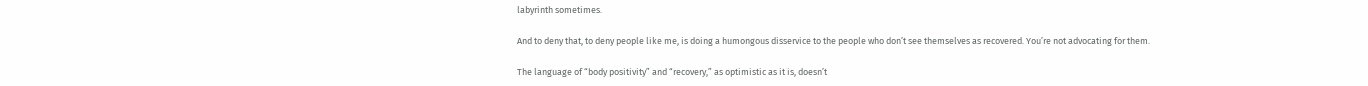labyrinth sometimes.

And to deny that, to deny people like me, is doing a humongous disservice to the people who don’t see themselves as recovered. You’re not advocating for them.

The language of “body positivity” and “recovery,” as optimistic as it is, doesn’t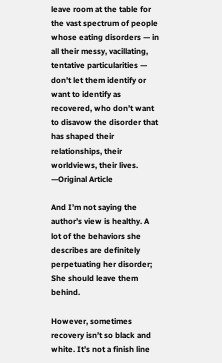leave room at the table for the vast spectrum of people whose eating disorders — in all their messy, vacillating, tentative particularities — don’t let them identify or want to identify as recovered, who don’t want to disavow the disorder that has shaped their relationships, their worldviews, their lives. —Original Article

And I’m not saying the author’s view is healthy. A lot of the behaviors she describes are definitely perpetuating her disorder; She should leave them behind.

However, sometimes recovery isn’t so black and white. It’s not a finish line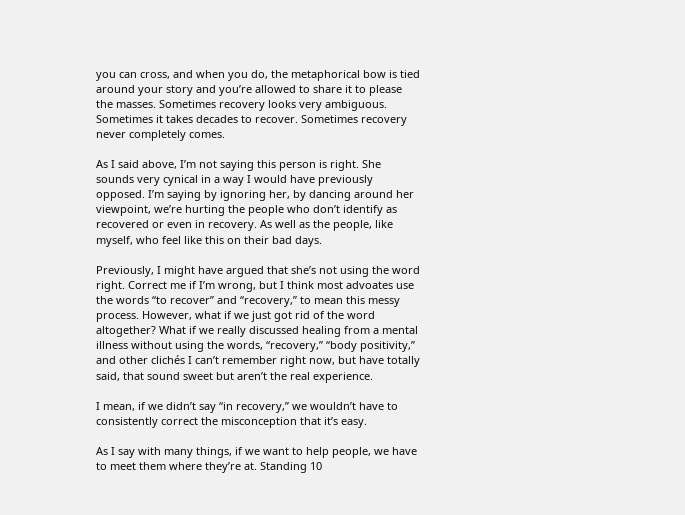you can cross, and when you do, the metaphorical bow is tied around your story and you’re allowed to share it to please the masses. Sometimes recovery looks very ambiguous. Sometimes it takes decades to recover. Sometimes recovery never completely comes.

As I said above, I’m not saying this person is right. She sounds very cynical in a way I would have previously opposed. I’m saying by ignoring her, by dancing around her viewpoint, we’re hurting the people who don’t identify as recovered or even in recovery. As well as the people, like myself, who feel like this on their bad days.

Previously, I might have argued that she’s not using the word right. Correct me if I’m wrong, but I think most advoates use the words “to recover” and “recovery,” to mean this messy process. However, what if we just got rid of the word altogether? What if we really discussed healing from a mental illness without using the words, “recovery,” “body positivity,” and other clichés I can’t remember right now, but have totally said, that sound sweet but aren’t the real experience.

I mean, if we didn’t say “in recovery,” we wouldn’t have to consistently correct the misconception that it’s easy.

As I say with many things, if we want to help people, we have to meet them where they’re at. Standing 10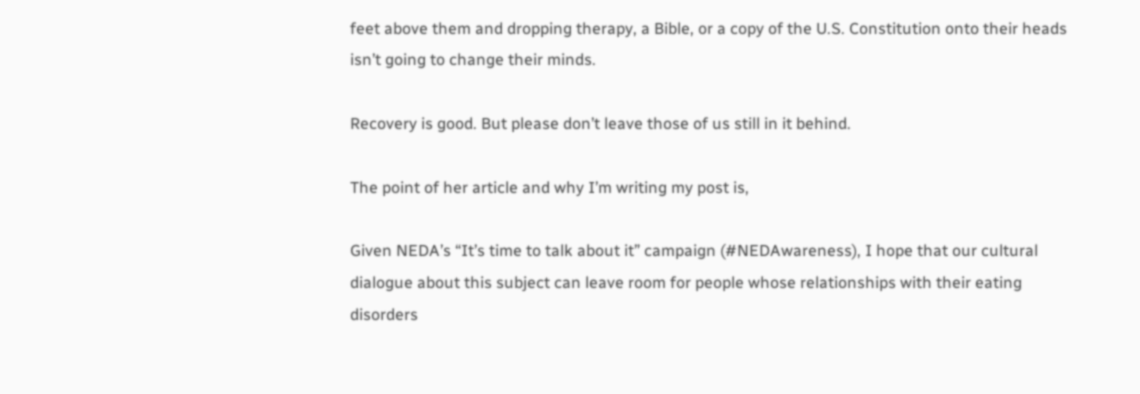feet above them and dropping therapy, a Bible, or a copy of the U.S. Constitution onto their heads isn’t going to change their minds.

Recovery is good. But please don’t leave those of us still in it behind.

The point of her article and why I’m writing my post is,

Given NEDA’s “It’s time to talk about it” campaign (#NEDAwareness), I hope that our cultural dialogue about this subject can leave room for people whose relationships with their eating disorders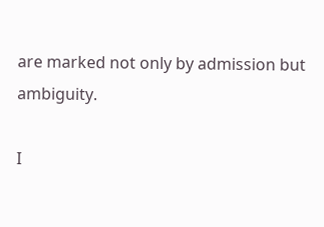are marked not only by admission but ambiguity.

I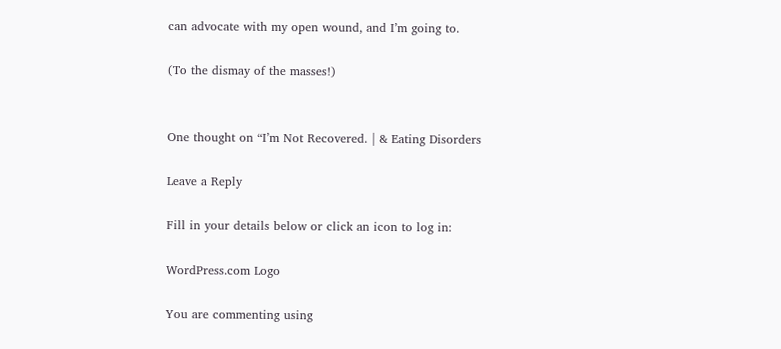can advocate with my open wound, and I’m going to.

(To the dismay of the masses!)


One thought on “I’m Not Recovered. | & Eating Disorders

Leave a Reply

Fill in your details below or click an icon to log in:

WordPress.com Logo

You are commenting using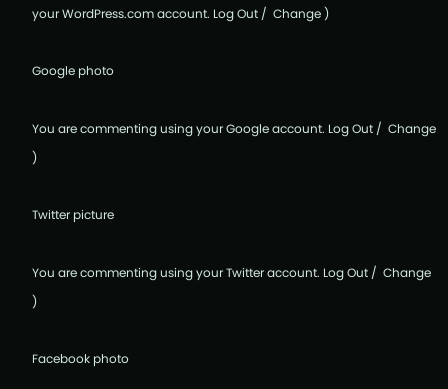your WordPress.com account. Log Out /  Change )

Google photo

You are commenting using your Google account. Log Out /  Change )

Twitter picture

You are commenting using your Twitter account. Log Out /  Change )

Facebook photo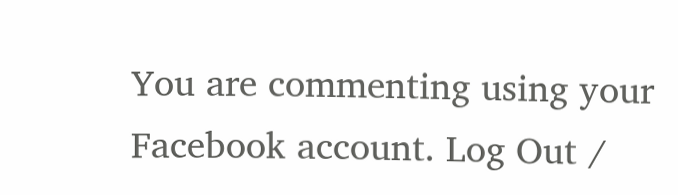You are commenting using your Facebook account. Log Out /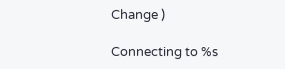Change )

Connecting to %s